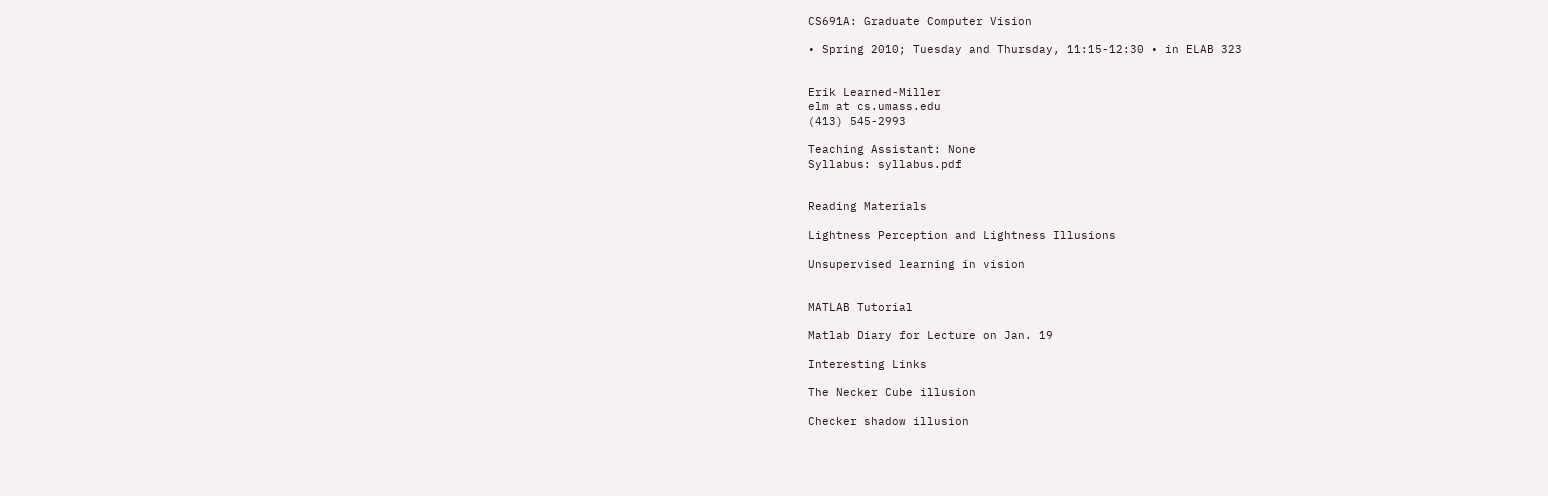CS691A: Graduate Computer Vision

• Spring 2010; Tuesday and Thursday, 11:15-12:30 • in ELAB 323


Erik Learned-Miller
elm at cs.umass.edu
(413) 545-2993

Teaching Assistant: None
Syllabus: syllabus.pdf


Reading Materials

Lightness Perception and Lightness Illusions

Unsupervised learning in vision


MATLAB Tutorial

Matlab Diary for Lecture on Jan. 19

Interesting Links

The Necker Cube illusion

Checker shadow illusion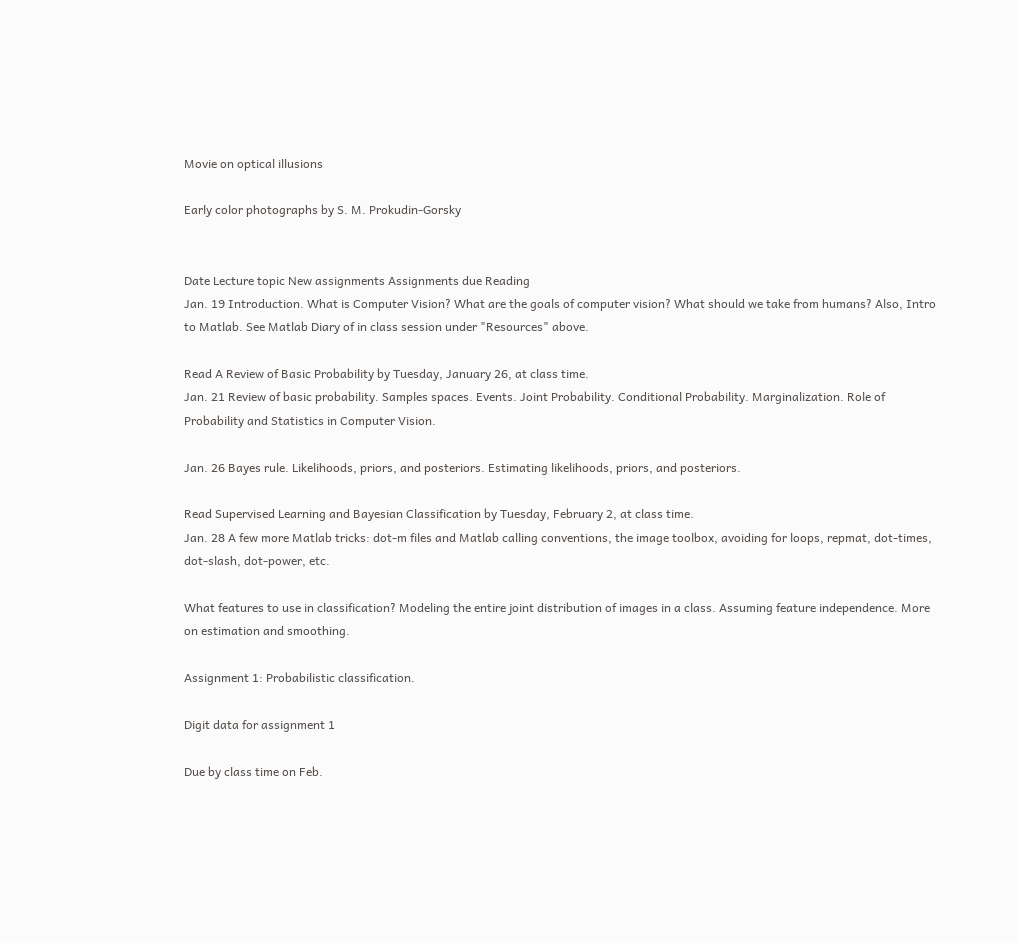Movie on optical illusions

Early color photographs by S. M. Prokudin-Gorsky


Date Lecture topic New assignments Assignments due Reading
Jan. 19 Introduction. What is Computer Vision? What are the goals of computer vision? What should we take from humans? Also, Intro to Matlab. See Matlab Diary of in class session under "Resources" above.

Read A Review of Basic Probability by Tuesday, January 26, at class time.
Jan. 21 Review of basic probability. Samples spaces. Events. Joint Probability. Conditional Probability. Marginalization. Role of Probability and Statistics in Computer Vision.

Jan. 26 Bayes rule. Likelihoods, priors, and posteriors. Estimating likelihoods, priors, and posteriors.

Read Supervised Learning and Bayesian Classification by Tuesday, February 2, at class time.
Jan. 28 A few more Matlab tricks: dot-m files and Matlab calling conventions, the image toolbox, avoiding for loops, repmat, dot-times, dot-slash, dot-power, etc.

What features to use in classification? Modeling the entire joint distribution of images in a class. Assuming feature independence. More on estimation and smoothing.

Assignment 1: Probabilistic classification.

Digit data for assignment 1

Due by class time on Feb.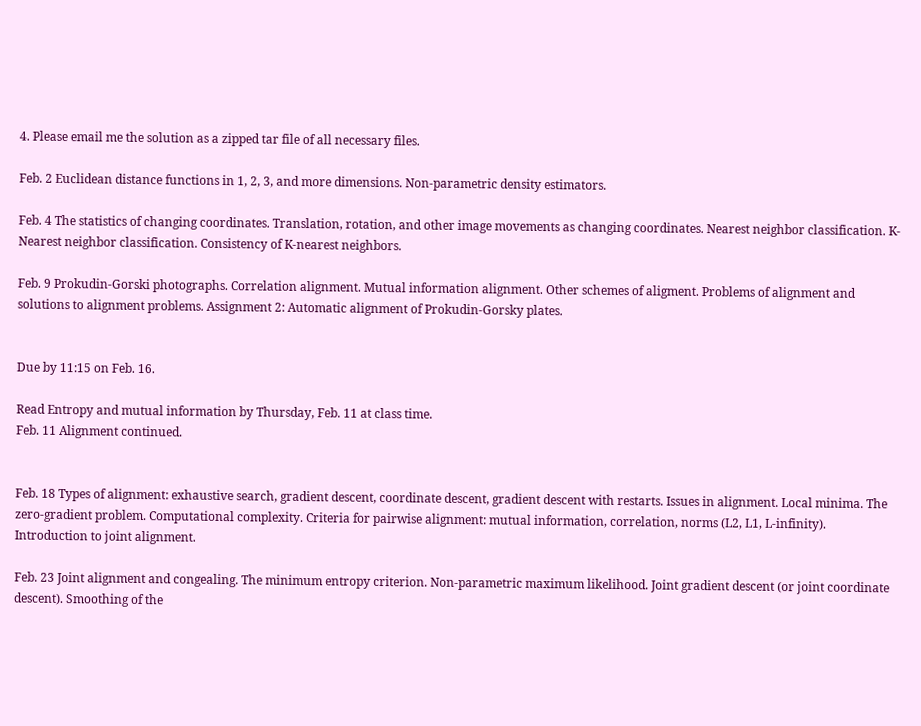4. Please email me the solution as a zipped tar file of all necessary files.

Feb. 2 Euclidean distance functions in 1, 2, 3, and more dimensions. Non-parametric density estimators.

Feb. 4 The statistics of changing coordinates. Translation, rotation, and other image movements as changing coordinates. Nearest neighbor classification. K-Nearest neighbor classification. Consistency of K-nearest neighbors.

Feb. 9 Prokudin-Gorski photographs. Correlation alignment. Mutual information alignment. Other schemes of aligment. Problems of alignment and solutions to alignment problems. Assignment 2: Automatic alignment of Prokudin-Gorsky plates.


Due by 11:15 on Feb. 16.

Read Entropy and mutual information by Thursday, Feb. 11 at class time.
Feb. 11 Alignment continued.


Feb. 18 Types of alignment: exhaustive search, gradient descent, coordinate descent, gradient descent with restarts. Issues in alignment. Local minima. The zero-gradient problem. Computational complexity. Criteria for pairwise alignment: mutual information, correlation, norms (L2, L1, L-infinity). Introduction to joint alignment.

Feb. 23 Joint alignment and congealing. The minimum entropy criterion. Non-parametric maximum likelihood. Joint gradient descent (or joint coordinate descent). Smoothing of the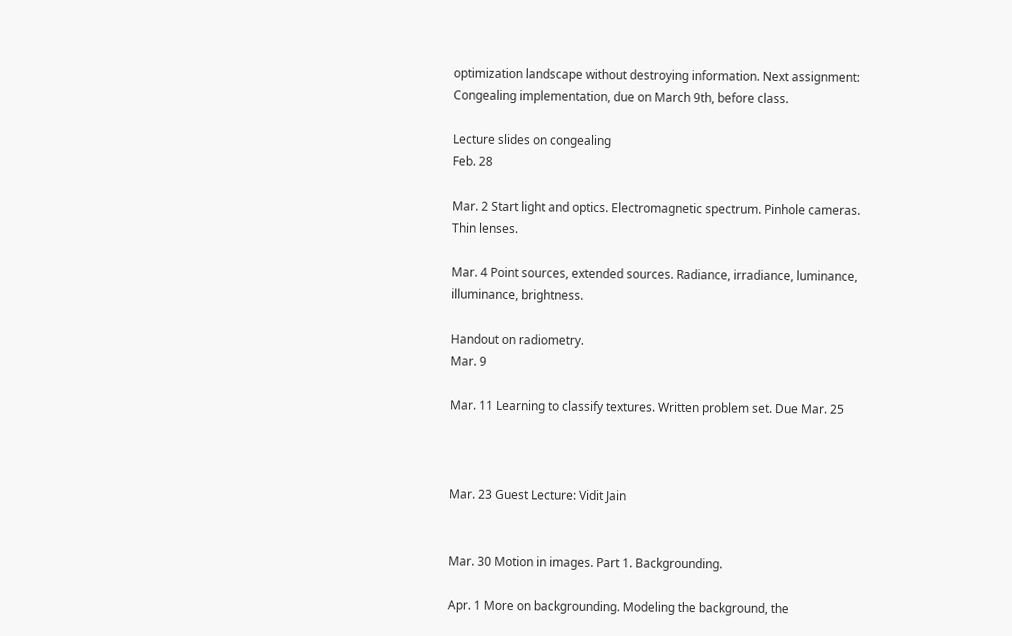optimization landscape without destroying information. Next assignment: Congealing implementation, due on March 9th, before class.

Lecture slides on congealing
Feb. 28

Mar. 2 Start light and optics. Electromagnetic spectrum. Pinhole cameras. Thin lenses.

Mar. 4 Point sources, extended sources. Radiance, irradiance, luminance, illuminance, brightness.

Handout on radiometry.
Mar. 9

Mar. 11 Learning to classify textures. Written problem set. Due Mar. 25



Mar. 23 Guest Lecture: Vidit Jain


Mar. 30 Motion in images. Part 1. Backgrounding.

Apr. 1 More on backgrounding. Modeling the background, the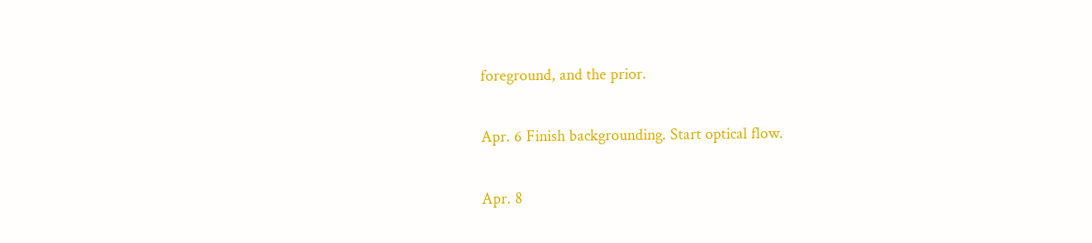foreground, and the prior.

Apr. 6 Finish backgrounding. Start optical flow.

Apr. 8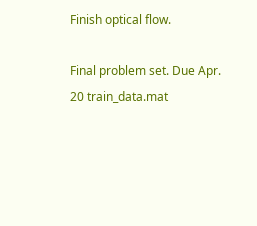Finish optical flow.

Final problem set. Due Apr. 20 train_data.mat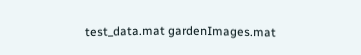test_data.mat gardenImages.mat